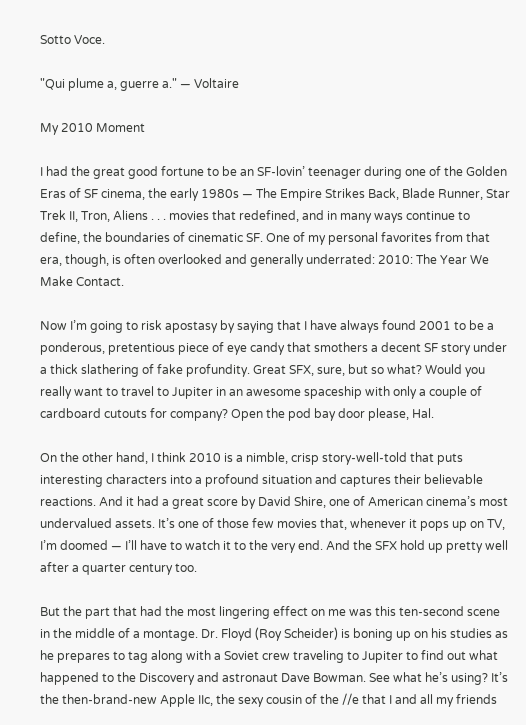Sotto Voce.

"Qui plume a, guerre a." — Voltaire

My 2010 Moment

I had the great good fortune to be an SF-lovin’ teenager during one of the Golden Eras of SF cinema, the early 1980s — The Empire Strikes Back, Blade Runner, Star Trek II, Tron, Aliens . . . movies that redefined, and in many ways continue to define, the boundaries of cinematic SF. One of my personal favorites from that era, though, is often overlooked and generally underrated: 2010: The Year We Make Contact.

Now I’m going to risk apostasy by saying that I have always found 2001 to be a ponderous, pretentious piece of eye candy that smothers a decent SF story under a thick slathering of fake profundity. Great SFX, sure, but so what? Would you really want to travel to Jupiter in an awesome spaceship with only a couple of cardboard cutouts for company? Open the pod bay door please, Hal.

On the other hand, I think 2010 is a nimble, crisp story-well-told that puts interesting characters into a profound situation and captures their believable reactions. And it had a great score by David Shire, one of American cinema’s most undervalued assets. It’s one of those few movies that, whenever it pops up on TV, I’m doomed — I’ll have to watch it to the very end. And the SFX hold up pretty well after a quarter century too.

But the part that had the most lingering effect on me was this ten-second scene in the middle of a montage. Dr. Floyd (Roy Scheider) is boning up on his studies as he prepares to tag along with a Soviet crew traveling to Jupiter to find out what happened to the Discovery and astronaut Dave Bowman. See what he’s using? It’s the then-brand-new Apple IIc, the sexy cousin of the //e that I and all my friends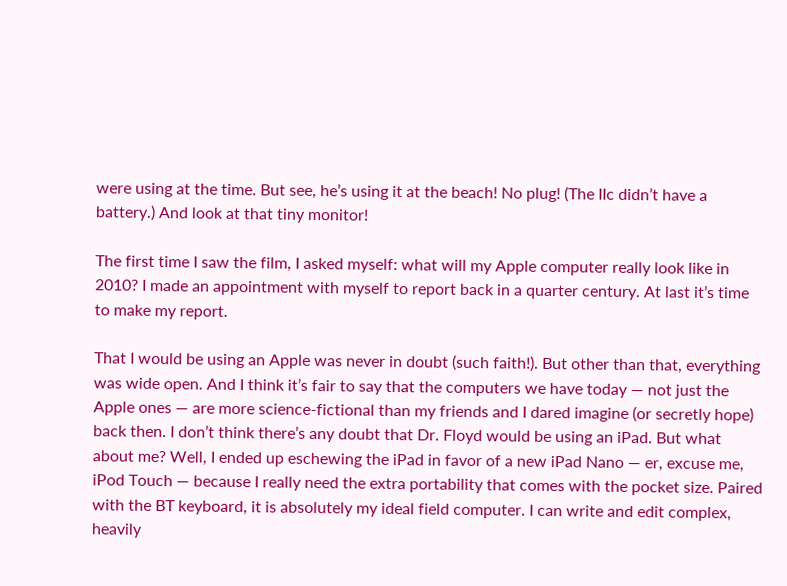were using at the time. But see, he’s using it at the beach! No plug! (The IIc didn’t have a battery.) And look at that tiny monitor!

The first time I saw the film, I asked myself: what will my Apple computer really look like in 2010? I made an appointment with myself to report back in a quarter century. At last it’s time to make my report.

That I would be using an Apple was never in doubt (such faith!). But other than that, everything was wide open. And I think it’s fair to say that the computers we have today — not just the Apple ones — are more science-fictional than my friends and I dared imagine (or secretly hope) back then. I don’t think there’s any doubt that Dr. Floyd would be using an iPad. But what about me? Well, I ended up eschewing the iPad in favor of a new iPad Nano — er, excuse me, iPod Touch — because I really need the extra portability that comes with the pocket size. Paired with the BT keyboard, it is absolutely my ideal field computer. I can write and edit complex, heavily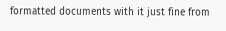formatted documents with it just fine from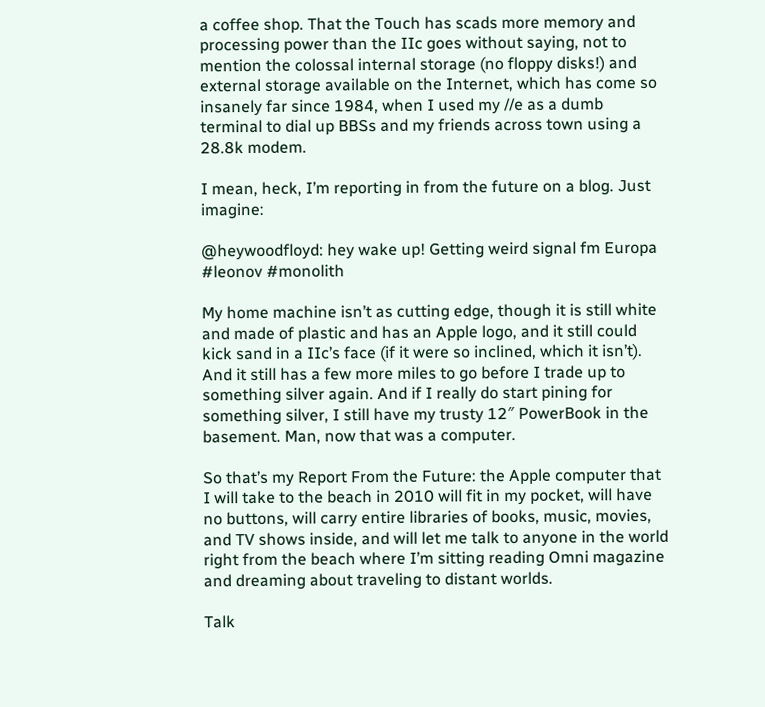a coffee shop. That the Touch has scads more memory and processing power than the IIc goes without saying, not to mention the colossal internal storage (no floppy disks!) and external storage available on the Internet, which has come so insanely far since 1984, when I used my //e as a dumb terminal to dial up BBSs and my friends across town using a 28.8k modem.

I mean, heck, I’m reporting in from the future on a blog. Just imagine:

@heywoodfloyd: hey wake up! Getting weird signal fm Europa #leonov #monolith

My home machine isn’t as cutting edge, though it is still white and made of plastic and has an Apple logo, and it still could kick sand in a IIc’s face (if it were so inclined, which it isn’t). And it still has a few more miles to go before I trade up to something silver again. And if I really do start pining for something silver, I still have my trusty 12″ PowerBook in the basement. Man, now that was a computer.

So that’s my Report From the Future: the Apple computer that I will take to the beach in 2010 will fit in my pocket, will have no buttons, will carry entire libraries of books, music, movies, and TV shows inside, and will let me talk to anyone in the world right from the beach where I’m sitting reading Omni magazine and dreaming about traveling to distant worlds.

Talk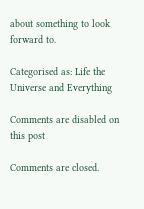about something to look forward to.

Categorised as: Life the Universe and Everything

Comments are disabled on this post

Comments are closed.